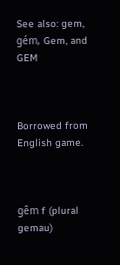See also: gem, gém, Gem, and GEM



Borrowed from English game.



gêm f (plural gemau)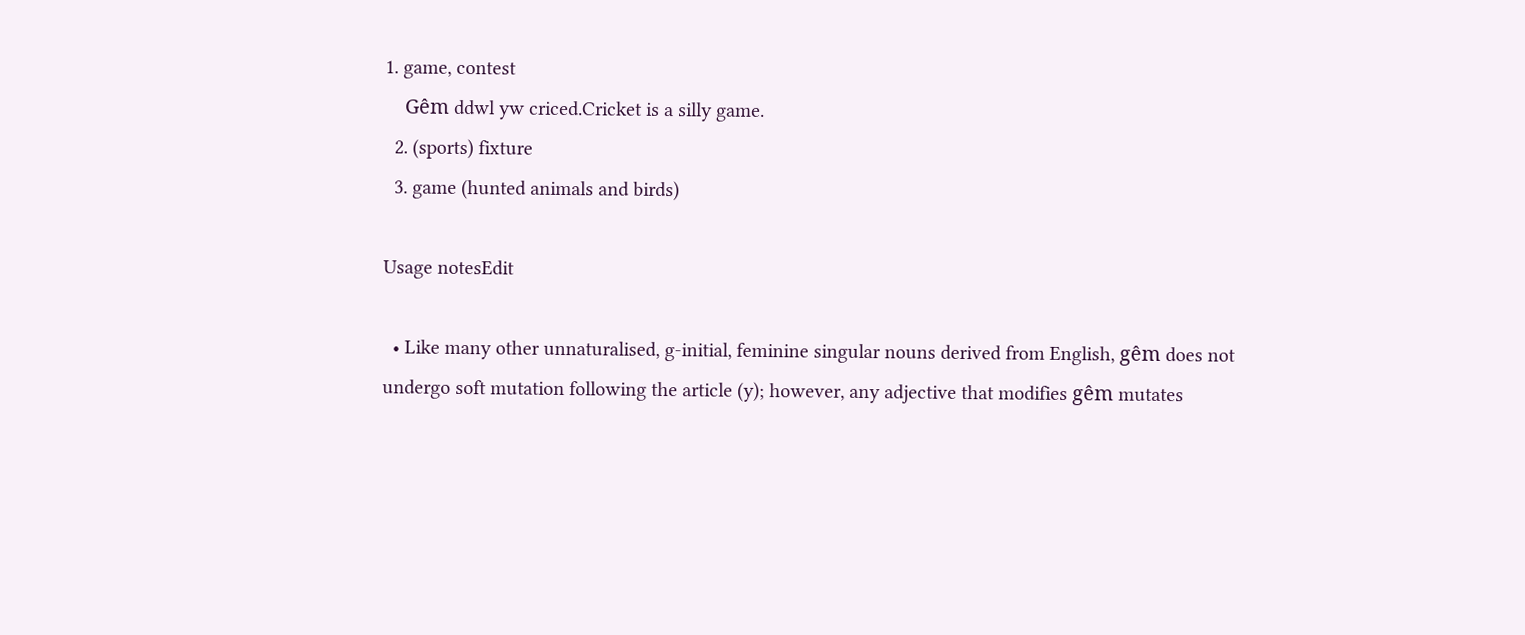1. game, contest
    Gêm ddwl yw criced.Cricket is a silly game.
  2. (sports) fixture
  3. game (hunted animals and birds)

Usage notesEdit

  • Like many other unnaturalised, g-initial, feminine singular nouns derived from English, gêm does not undergo soft mutation following the article (y); however, any adjective that modifies gêm mutates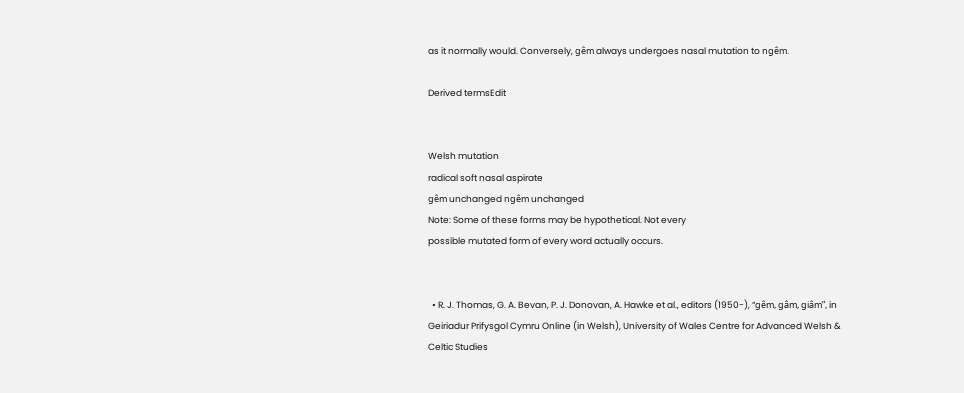as it normally would. Conversely, gêm always undergoes nasal mutation to ngêm.

Derived termsEdit


Welsh mutation
radical soft nasal aspirate
gêm unchanged ngêm unchanged
Note: Some of these forms may be hypothetical. Not every
possible mutated form of every word actually occurs.


  • R. J. Thomas, G. A. Bevan, P. J. Donovan, A. Hawke et al., editors (1950-), “gêm, gâm, giâm”, in Geiriadur Prifysgol Cymru Online (in Welsh), University of Wales Centre for Advanced Welsh & Celtic Studies